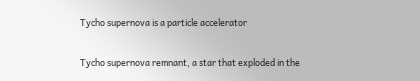Tycho supernova is a particle accelerator

Tycho supernova remnant, a star that exploded in the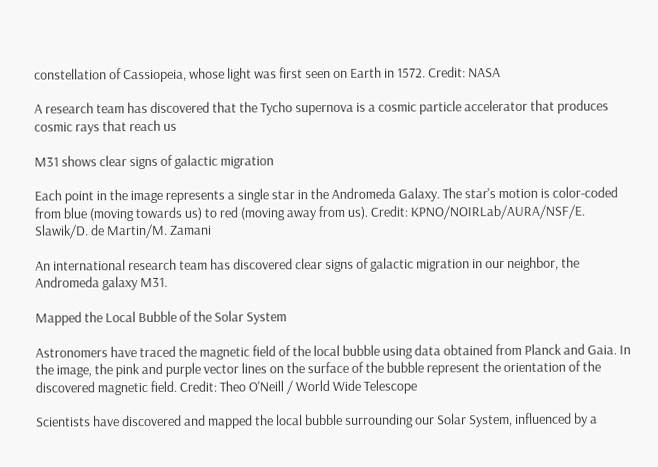constellation of Cassiopeia, whose light was first seen on Earth in 1572. Credit: NASA

A research team has discovered that the Tycho supernova is a cosmic particle accelerator that produces cosmic rays that reach us

M31 shows clear signs of galactic migration

Each point in the image represents a single star in the Andromeda Galaxy. The star's motion is color-coded from blue (moving towards us) to red (moving away from us). Credit: KPNO/NOIRLab/AURA/NSF/E. Slawik/D. de Martin/M. Zamani

An international research team has discovered clear signs of galactic migration in our neighbor, the Andromeda galaxy M31.

Mapped the Local Bubble of the Solar System

Astronomers have traced the magnetic field of the local bubble using data obtained from Planck and Gaia. In the image, the pink and purple vector lines on the surface of the bubble represent the orientation of the discovered magnetic field. Credit: Theo O'Neill / World Wide Telescope

Scientists have discovered and mapped the local bubble surrounding our Solar System, influenced by a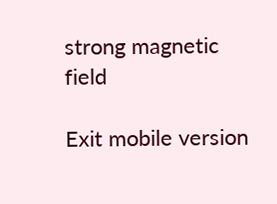strong magnetic field

Exit mobile version